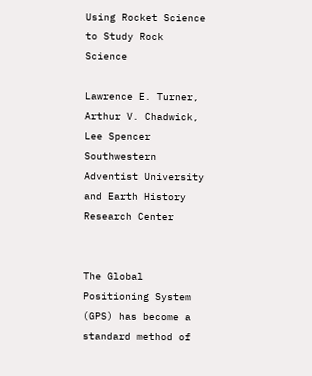Using Rocket Science
to Study Rock Science

Lawrence E. Turner, Arthur V. Chadwick, Lee Spencer
Southwestern Adventist University and Earth History Research Center


The Global Positioning System (GPS) has become a standard method of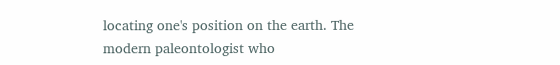locating one's position on the earth. The modern paleontologist who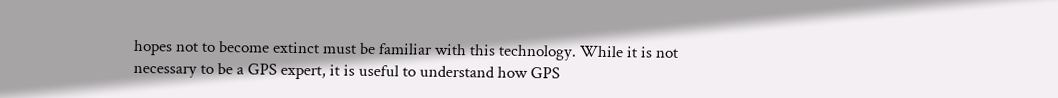hopes not to become extinct must be familiar with this technology. While it is not necessary to be a GPS expert, it is useful to understand how GPS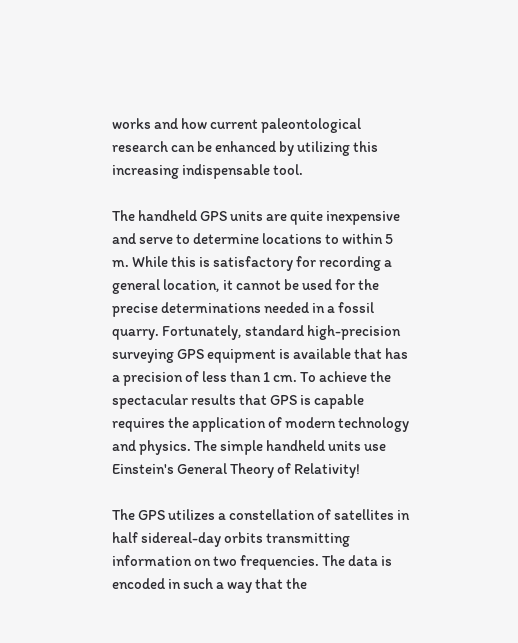works and how current paleontological research can be enhanced by utilizing this increasing indispensable tool.

The handheld GPS units are quite inexpensive and serve to determine locations to within 5 m. While this is satisfactory for recording a general location, it cannot be used for the precise determinations needed in a fossil quarry. Fortunately, standard high-precision surveying GPS equipment is available that has a precision of less than 1 cm. To achieve the spectacular results that GPS is capable requires the application of modern technology and physics. The simple handheld units use Einstein's General Theory of Relativity!

The GPS utilizes a constellation of satellites in half sidereal-day orbits transmitting information on two frequencies. The data is encoded in such a way that the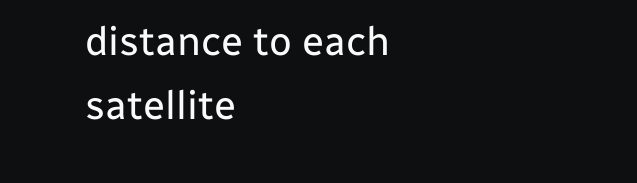distance to each satellite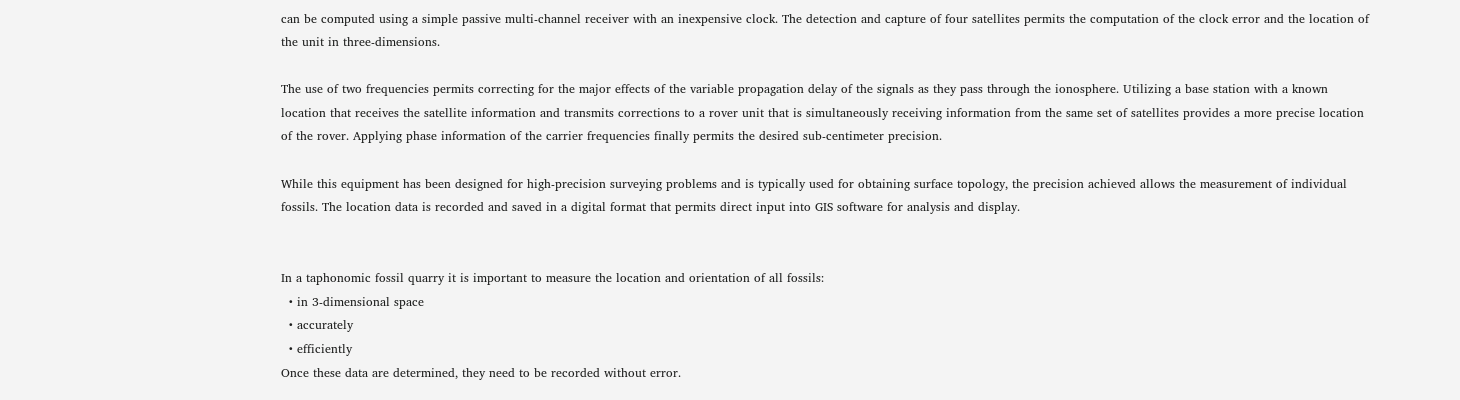can be computed using a simple passive multi-channel receiver with an inexpensive clock. The detection and capture of four satellites permits the computation of the clock error and the location of the unit in three-dimensions.

The use of two frequencies permits correcting for the major effects of the variable propagation delay of the signals as they pass through the ionosphere. Utilizing a base station with a known location that receives the satellite information and transmits corrections to a rover unit that is simultaneously receiving information from the same set of satellites provides a more precise location of the rover. Applying phase information of the carrier frequencies finally permits the desired sub-centimeter precision.

While this equipment has been designed for high-precision surveying problems and is typically used for obtaining surface topology, the precision achieved allows the measurement of individual fossils. The location data is recorded and saved in a digital format that permits direct input into GIS software for analysis and display.


In a taphonomic fossil quarry it is important to measure the location and orientation of all fossils:
  • in 3-dimensional space
  • accurately
  • efficiently
Once these data are determined, they need to be recorded without error.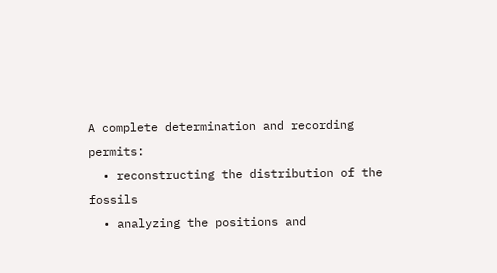A complete determination and recording permits:
  • reconstructing the distribution of the fossils
  • analyzing the positions and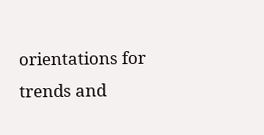orientations for trends and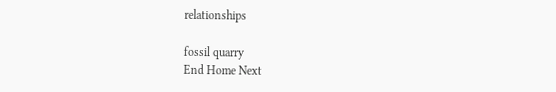relationships

fossil quarry
End Home Next